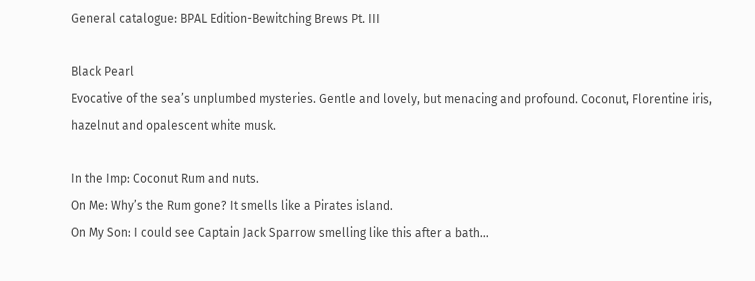General catalogue: BPAL Edition-Bewitching Brews Pt. III

Black Pearl
Evocative of the sea’s unplumbed mysteries. Gentle and lovely, but menacing and profound. Coconut, Florentine iris, hazelnut and opalescent white musk.

In the Imp: Coconut Rum and nuts.
On Me: Why’s the Rum gone? It smells like a Pirates island.
On My Son: I could see Captain Jack Sparrow smelling like this after a bath…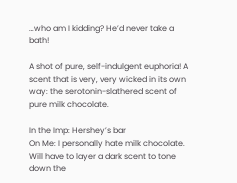…who am I kidding? He’d never take a bath!

A shot of pure, self-indulgent euphoria! A scent that is very, very wicked in its own way: the serotonin-slathered scent of pure milk chocolate.

In the Imp: Hershey’s bar
On Me: I personally hate milk chocolate. Will have to layer a dark scent to tone down the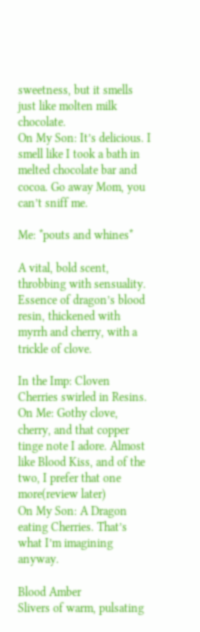sweetness, but it smells just like molten milk chocolate.
On My Son: It’s delicious. I smell like I took a bath in melted chocolate bar and cocoa. Go away Mom, you can’t sniff me.

Me: *pouts and whines*

A vital, bold scent, throbbing with sensuality. Essence of dragon’s blood resin, thickened with myrrh and cherry, with a trickle of clove.

In the Imp: Cloven Cherries swirled in Resins.
On Me: Gothy clove, cherry, and that copper tinge note I adore. Almost like Blood Kiss, and of the two, I prefer that one more(review later)
On My Son: A Dragon eating Cherries. That’s what I’m imagining anyway.

Blood Amber
Slivers of warm, pulsating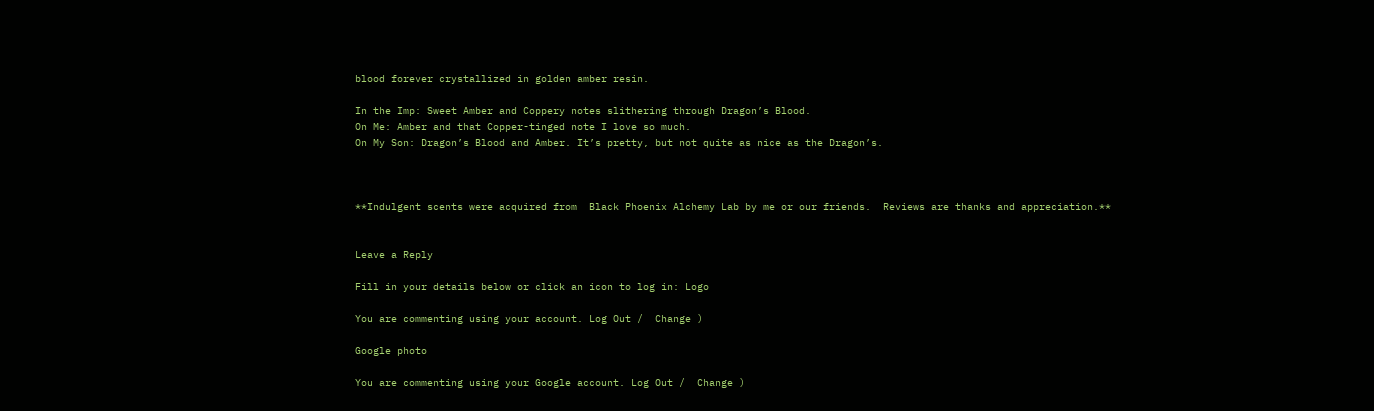blood forever crystallized in golden amber resin.

In the Imp: Sweet Amber and Coppery notes slithering through Dragon’s Blood.
On Me: Amber and that Copper-tinged note I love so much.
On My Son: Dragon’s Blood and Amber. It’s pretty, but not quite as nice as the Dragon’s.



**Indulgent scents were acquired from  Black Phoenix Alchemy Lab by me or our friends.  Reviews are thanks and appreciation.**


Leave a Reply

Fill in your details below or click an icon to log in: Logo

You are commenting using your account. Log Out /  Change )

Google photo

You are commenting using your Google account. Log Out /  Change )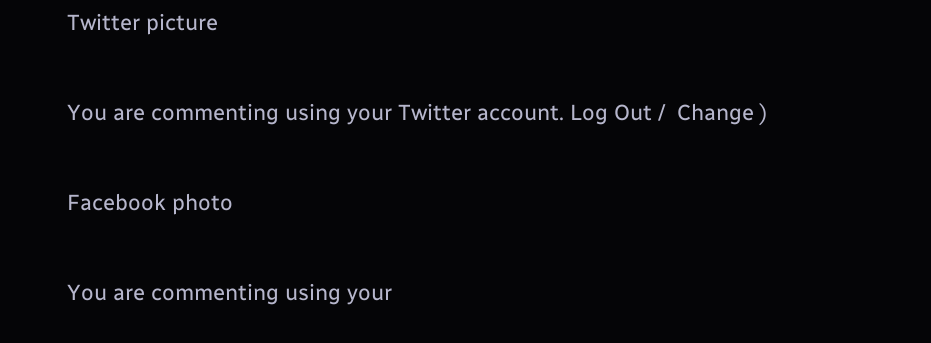Twitter picture

You are commenting using your Twitter account. Log Out /  Change )

Facebook photo

You are commenting using your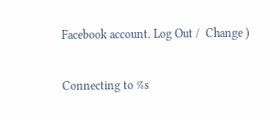Facebook account. Log Out /  Change )

Connecting to %s